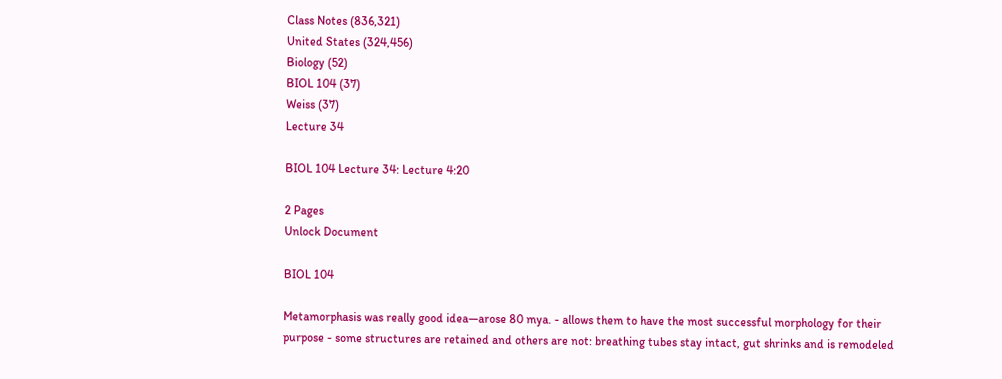Class Notes (836,321)
United States (324,456)
Biology (52)
BIOL 104 (37)
Weiss (37)
Lecture 34

BIOL 104 Lecture 34: Lecture 4:20

2 Pages
Unlock Document

BIOL 104

Metamorphasis was really good idea—arose 80 mya. - allows them to have the most successful morphology for their purpose - some structures are retained and others are not: breathing tubes stay intact, gut shrinks and is remodeled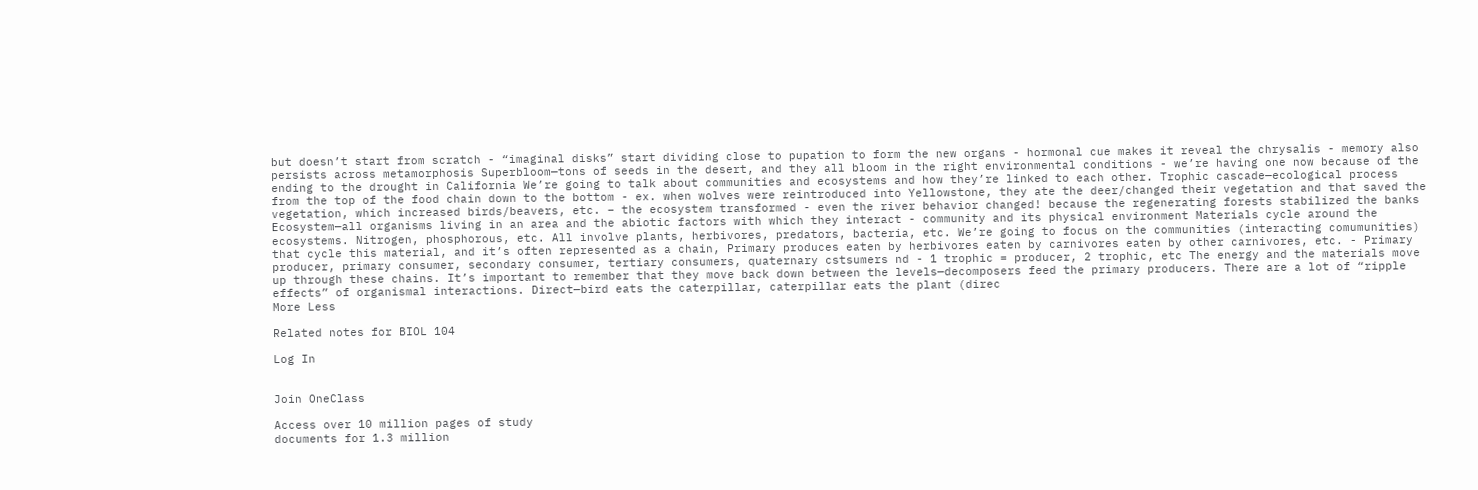but doesn’t start from scratch - “imaginal disks” start dividing close to pupation to form the new organs - hormonal cue makes it reveal the chrysalis - memory also persists across metamorphosis Superbloom—tons of seeds in the desert, and they all bloom in the right environmental conditions - we’re having one now because of the ending to the drought in California We’re going to talk about communities and ecosystems and how they’re linked to each other. Trophic cascade—ecological process from the top of the food chain down to the bottom - ex. when wolves were reintroduced into Yellowstone, they ate the deer/changed their vegetation and that saved the vegetation, which increased birds/beavers, etc. – the ecosystem transformed - even the river behavior changed! because the regenerating forests stabilized the banks Ecosystem—all organisms living in an area and the abiotic factors with which they interact - community and its physical environment Materials cycle around the ecosystems. Nitrogen, phosphorous, etc. All involve plants, herbivores, predators, bacteria, etc. We’re going to focus on the communities (interacting comumunities) that cycle this material, and it’s often represented as a chain, Primary produces eaten by herbivores eaten by carnivores eaten by other carnivores, etc. - Primary producer, primary consumer, secondary consumer, tertiary consumers, quaternary cstsumers nd - 1 trophic = producer, 2 trophic, etc The energy and the materials move up through these chains. It’s important to remember that they move back down between the levels—decomposers feed the primary producers. There are a lot of “ripple effects” of organismal interactions. Direct—bird eats the caterpillar, caterpillar eats the plant (direc
More Less

Related notes for BIOL 104

Log In


Join OneClass

Access over 10 million pages of study
documents for 1.3 million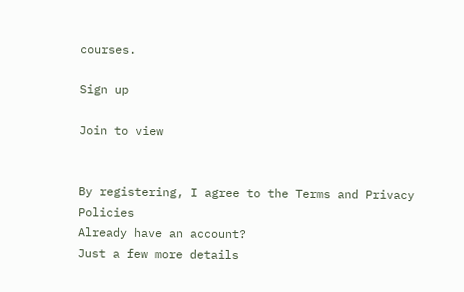courses.

Sign up

Join to view


By registering, I agree to the Terms and Privacy Policies
Already have an account?
Just a few more details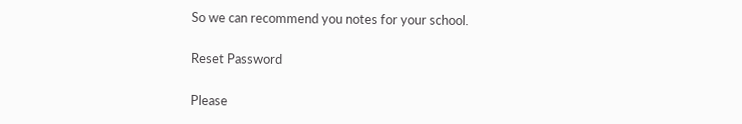So we can recommend you notes for your school.

Reset Password

Please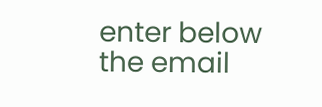enter below the email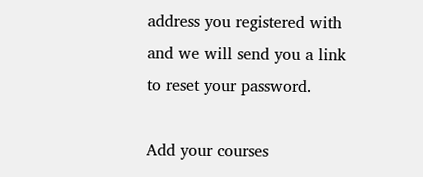address you registered with and we will send you a link to reset your password.

Add your courses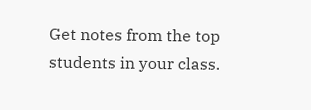Get notes from the top students in your class.